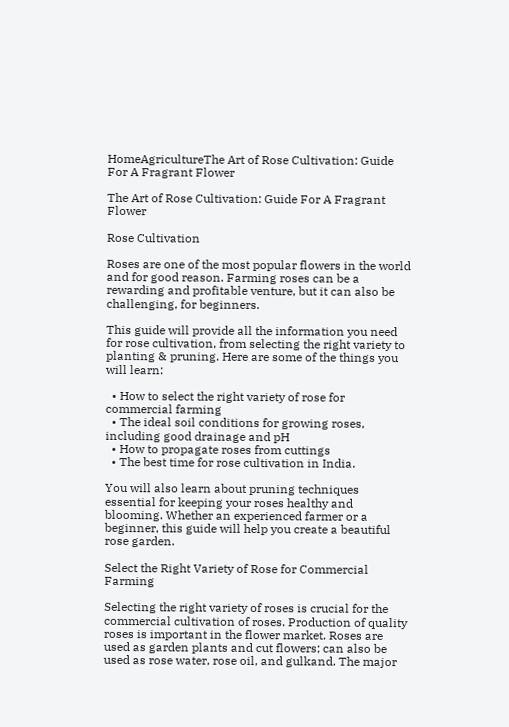HomeAgricultureThe Art of Rose Cultivation: Guide For A Fragrant Flower

The Art of Rose Cultivation: Guide For A Fragrant Flower

Rose Cultivation

Roses are one of the most popular flowers in the world and for good reason. Farming roses can be a rewarding and profitable venture, but it can also be challenging, for beginners.

This guide will provide all the information you need for rose cultivation, from selecting the right variety to planting & pruning. Here are some of the things you will learn:

  • How to select the right variety of rose for commercial farming
  • The ideal soil conditions for growing roses, including good drainage and pH
  • How to propagate roses from cuttings
  • The best time for rose cultivation in India.

You will also learn about pruning techniques essential for keeping your roses healthy and blooming. Whether an experienced farmer or a beginner, this guide will help you create a beautiful rose garden.

Select the Right Variety of Rose for Commercial Farming

Selecting the right variety of roses is crucial for the commercial cultivation of roses. Production of quality roses is important in the flower market. Roses are used as garden plants and cut flowers; can also be used as rose water, rose oil, and gulkand. The major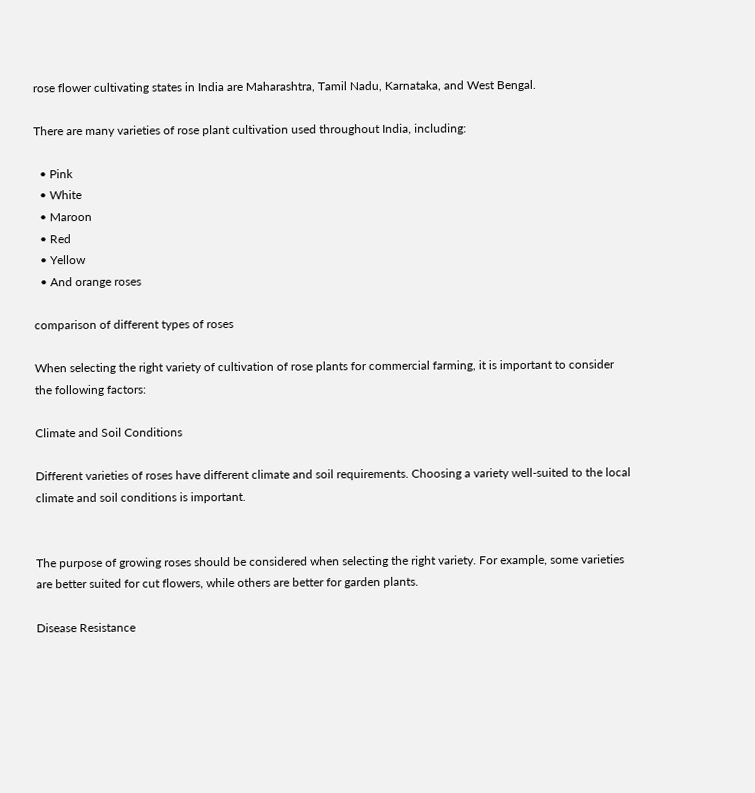rose flower cultivating states in India are Maharashtra, Tamil Nadu, Karnataka, and West Bengal.

There are many varieties of rose plant cultivation used throughout India, including:

  • Pink
  • White
  • Maroon
  • Red
  • Yellow
  • And orange roses

comparison of different types of roses

When selecting the right variety of cultivation of rose plants for commercial farming, it is important to consider the following factors:

Climate and Soil Conditions

Different varieties of roses have different climate and soil requirements. Choosing a variety well-suited to the local climate and soil conditions is important.


The purpose of growing roses should be considered when selecting the right variety. For example, some varieties are better suited for cut flowers, while others are better for garden plants.

Disease Resistance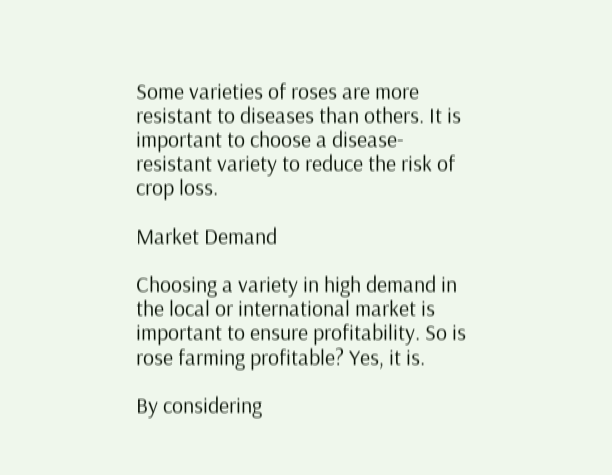Some varieties of roses are more resistant to diseases than others. It is important to choose a disease-resistant variety to reduce the risk of crop loss.

Market Demand

Choosing a variety in high demand in the local or international market is important to ensure profitability. So is rose farming profitable? Yes, it is.

By considering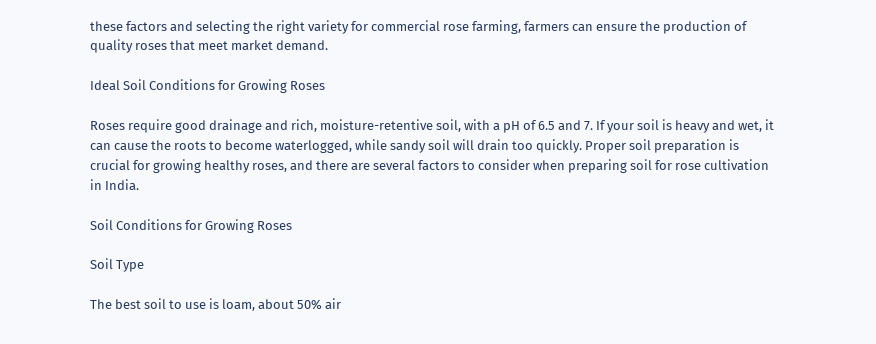these factors and selecting the right variety for commercial rose farming, farmers can ensure the production of quality roses that meet market demand.

Ideal Soil Conditions for Growing Roses

Roses require good drainage and rich, moisture-retentive soil, with a pH of 6.5 and 7. If your soil is heavy and wet, it can cause the roots to become waterlogged, while sandy soil will drain too quickly. Proper soil preparation is crucial for growing healthy roses, and there are several factors to consider when preparing soil for rose cultivation in India.

Soil Conditions for Growing Roses

Soil Type

The best soil to use is loam, about 50% air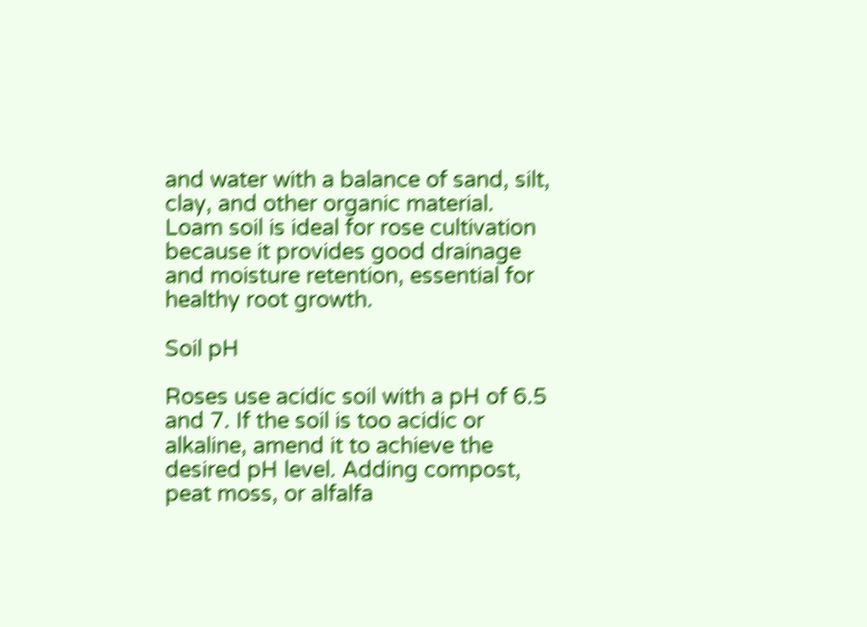and water with a balance of sand, silt, clay, and other organic material. Loam soil is ideal for rose cultivation because it provides good drainage and moisture retention, essential for healthy root growth.

Soil pH

Roses use acidic soil with a pH of 6.5 and 7. If the soil is too acidic or alkaline, amend it to achieve the desired pH level. Adding compost, peat moss, or alfalfa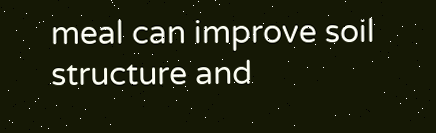meal can improve soil structure and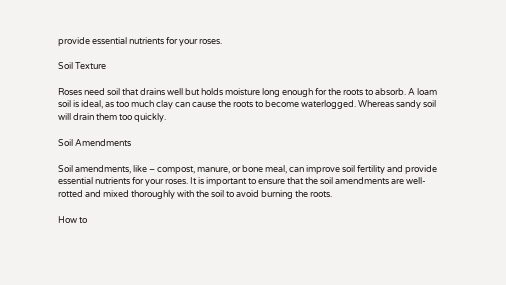provide essential nutrients for your roses.

Soil Texture

Roses need soil that drains well but holds moisture long enough for the roots to absorb. A loam soil is ideal, as too much clay can cause the roots to become waterlogged. Whereas sandy soil will drain them too quickly.

Soil Amendments

Soil amendments, like – compost, manure, or bone meal, can improve soil fertility and provide essential nutrients for your roses. It is important to ensure that the soil amendments are well-rotted and mixed thoroughly with the soil to avoid burning the roots.

How to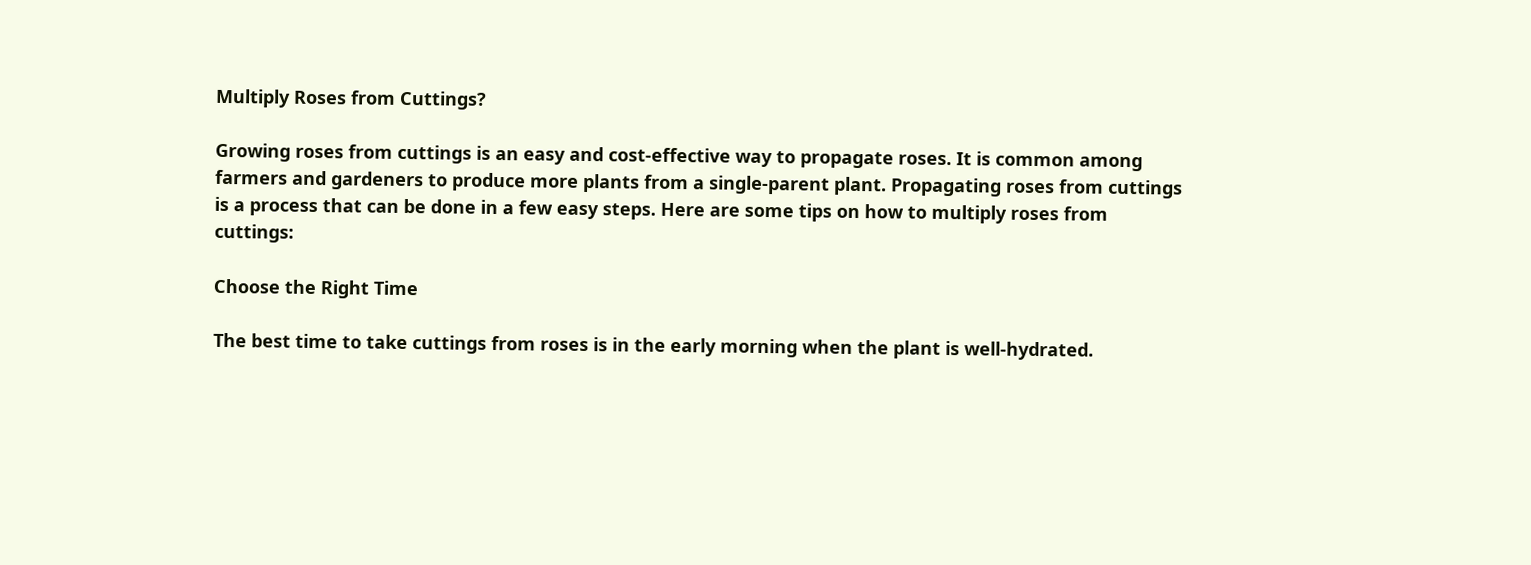Multiply Roses from Cuttings?

Growing roses from cuttings is an easy and cost-effective way to propagate roses. It is common among farmers and gardeners to produce more plants from a single-parent plant. Propagating roses from cuttings is a process that can be done in a few easy steps. Here are some tips on how to multiply roses from cuttings:

Choose the Right Time

The best time to take cuttings from roses is in the early morning when the plant is well-hydrated.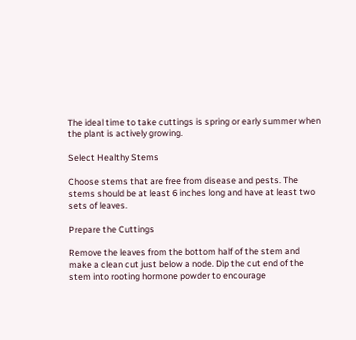The ideal time to take cuttings is spring or early summer when the plant is actively growing.

Select Healthy Stems

Choose stems that are free from disease and pests. The stems should be at least 6 inches long and have at least two sets of leaves.

Prepare the Cuttings

Remove the leaves from the bottom half of the stem and make a clean cut just below a node. Dip the cut end of the stem into rooting hormone powder to encourage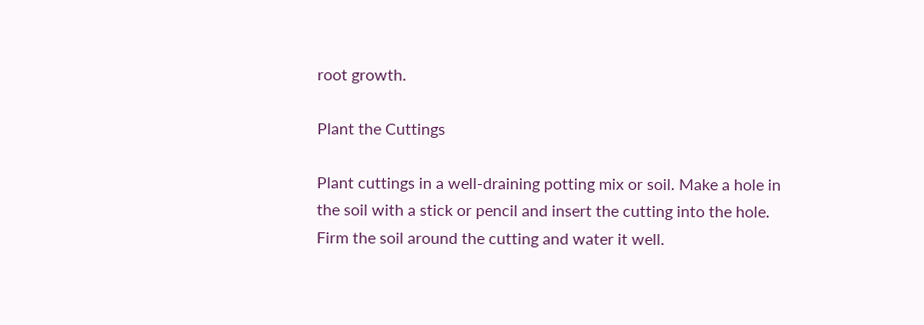root growth.

Plant the Cuttings

Plant cuttings in a well-draining potting mix or soil. Make a hole in the soil with a stick or pencil and insert the cutting into the hole. Firm the soil around the cutting and water it well.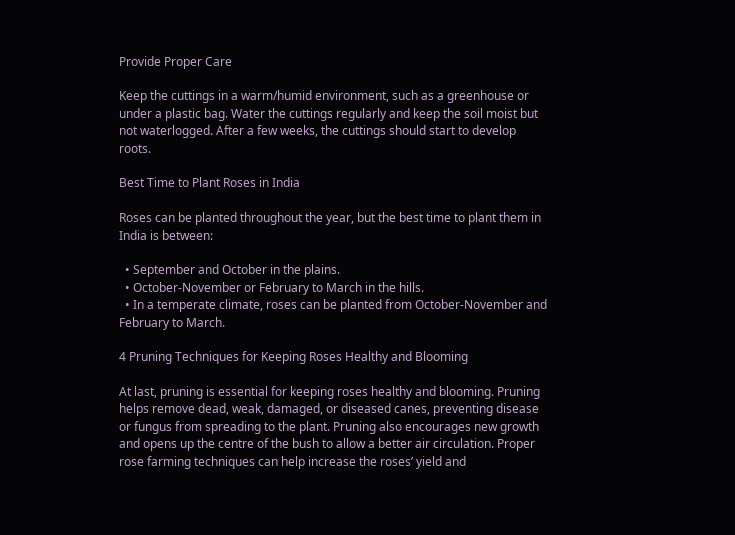Provide Proper Care

Keep the cuttings in a warm/humid environment, such as a greenhouse or under a plastic bag. Water the cuttings regularly and keep the soil moist but not waterlogged. After a few weeks, the cuttings should start to develop roots.

Best Time to Plant Roses in India

Roses can be planted throughout the year, but the best time to plant them in India is between:

  • September and October in the plains.
  • October-November or February to March in the hills.
  • In a temperate climate, roses can be planted from October-November and February to March.

4 Pruning Techniques for Keeping Roses Healthy and Blooming

At last, pruning is essential for keeping roses healthy and blooming. Pruning helps remove dead, weak, damaged, or diseased canes, preventing disease or fungus from spreading to the plant. Pruning also encourages new growth and opens up the centre of the bush to allow a better air circulation. Proper rose farming techniques can help increase the roses’ yield and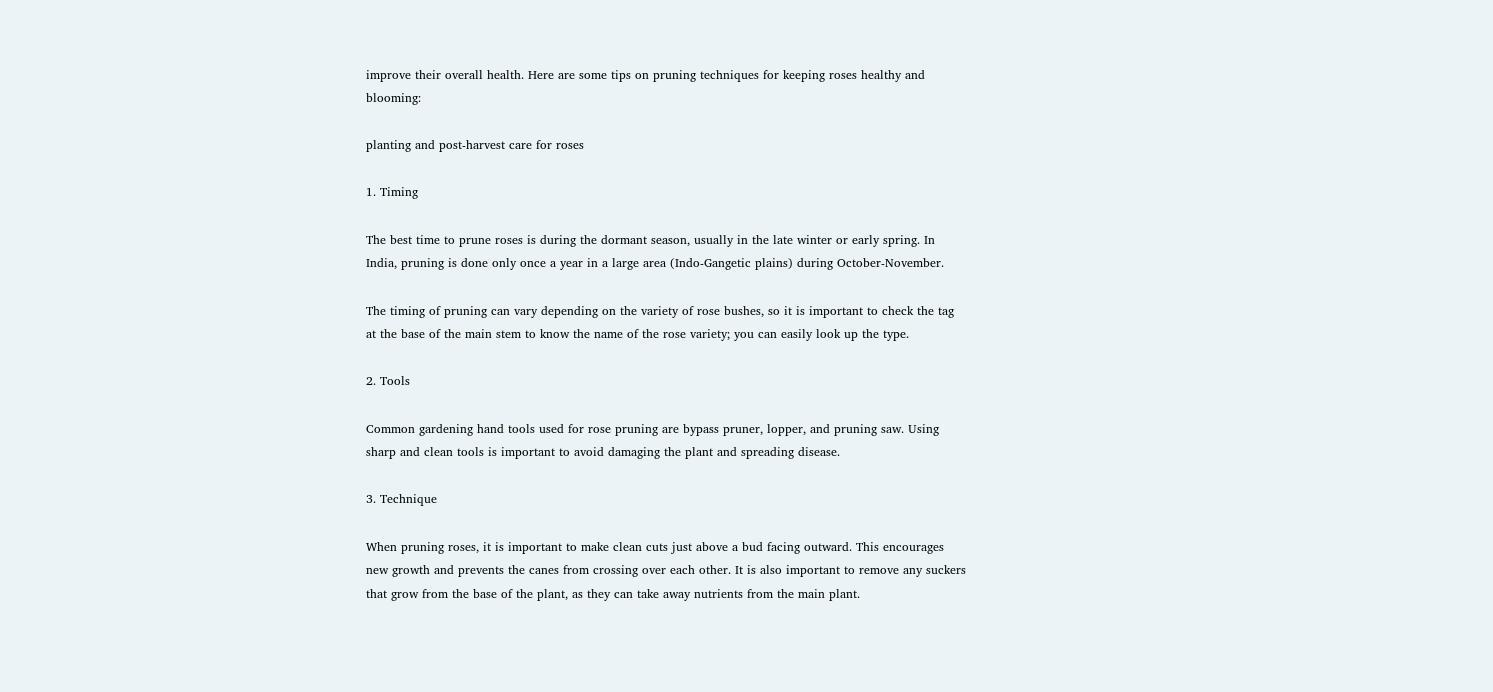improve their overall health. Here are some tips on pruning techniques for keeping roses healthy and blooming:

planting and post-harvest care for roses

1. Timing

The best time to prune roses is during the dormant season, usually in the late winter or early spring. In India, pruning is done only once a year in a large area (Indo-Gangetic plains) during October-November.

The timing of pruning can vary depending on the variety of rose bushes, so it is important to check the tag at the base of the main stem to know the name of the rose variety; you can easily look up the type.

2. Tools

Common gardening hand tools used for rose pruning are bypass pruner, lopper, and pruning saw. Using sharp and clean tools is important to avoid damaging the plant and spreading disease.

3. Technique

When pruning roses, it is important to make clean cuts just above a bud facing outward. This encourages new growth and prevents the canes from crossing over each other. It is also important to remove any suckers that grow from the base of the plant, as they can take away nutrients from the main plant.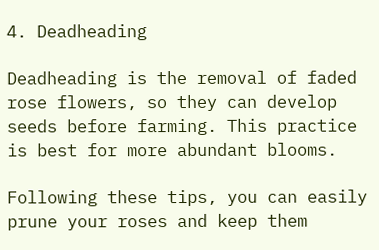4. Deadheading

Deadheading is the removal of faded rose flowers, so they can develop seeds before farming. This practice is best for more abundant blooms.

Following these tips, you can easily prune your roses and keep them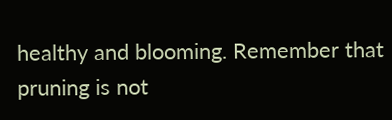healthy and blooming. Remember that pruning is not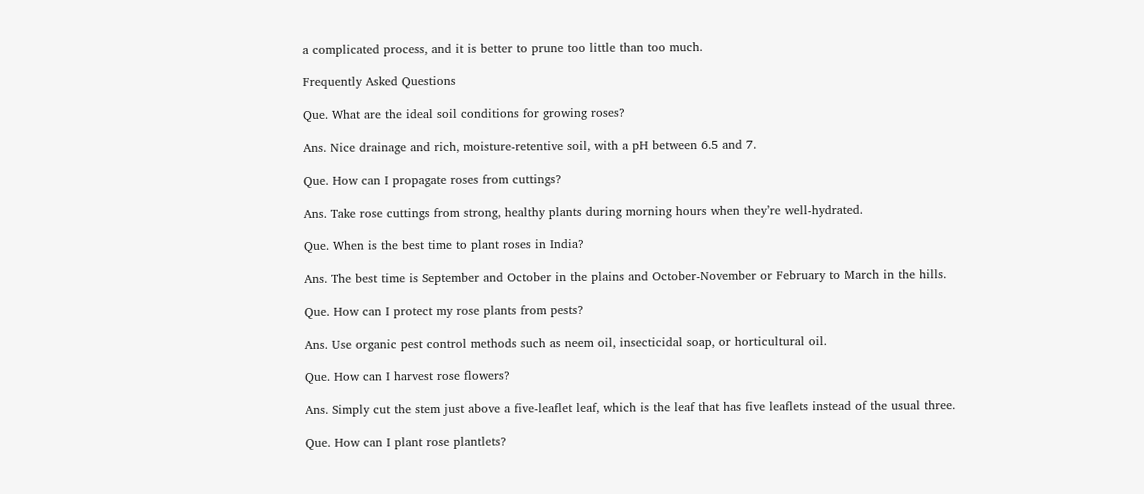a complicated process, and it is better to prune too little than too much.

Frequently Asked Questions

Que. What are the ideal soil conditions for growing roses?

Ans. Nice drainage and rich, moisture-retentive soil, with a pH between 6.5 and 7.

Que. How can I propagate roses from cuttings?

Ans. Take rose cuttings from strong, healthy plants during morning hours when they’re well-hydrated.

Que. When is the best time to plant roses in India?

Ans. The best time is September and October in the plains and October-November or February to March in the hills.

Que. How can I protect my rose plants from pests?

Ans. Use organic pest control methods such as neem oil, insecticidal soap, or horticultural oil.

Que. How can I harvest rose flowers?

Ans. Simply cut the stem just above a five-leaflet leaf, which is the leaf that has five leaflets instead of the usual three.

Que. How can I plant rose plantlets?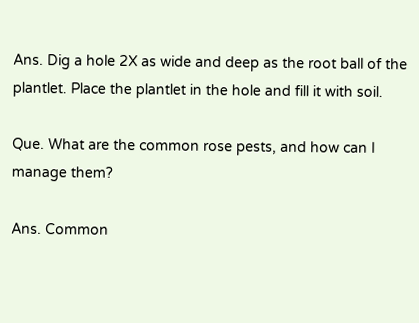Ans. Dig a hole 2X as wide and deep as the root ball of the plantlet. Place the plantlet in the hole and fill it with soil.

Que. What are the common rose pests, and how can I manage them?

Ans. Common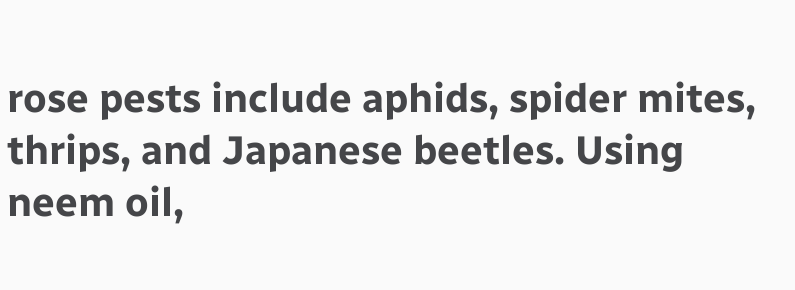rose pests include aphids, spider mites, thrips, and Japanese beetles. Using neem oil,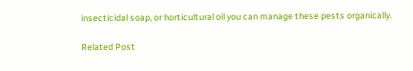insecticidal soap, or horticultural oil you can manage these pests organically.

Related Post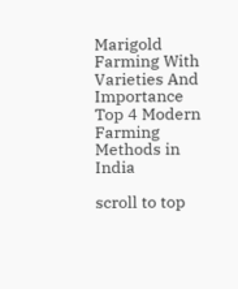Marigold Farming With Varieties And Importance
Top 4 Modern Farming Methods in India

scroll to top